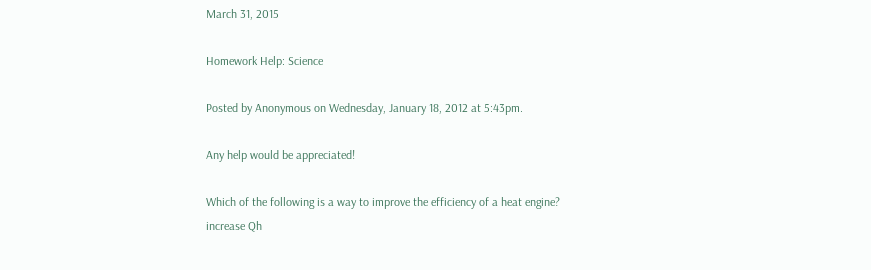March 31, 2015

Homework Help: Science

Posted by Anonymous on Wednesday, January 18, 2012 at 5:43pm.

Any help would be appreciated!

Which of the following is a way to improve the efficiency of a heat engine?
increase Qh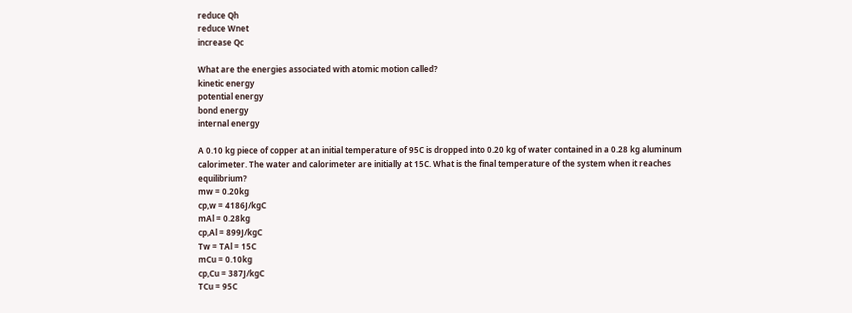reduce Qh
reduce Wnet
increase Qc

What are the energies associated with atomic motion called?
kinetic energy
potential energy
bond energy
internal energy

A 0.10 kg piece of copper at an initial temperature of 95C is dropped into 0.20 kg of water contained in a 0.28 kg aluminum calorimeter. The water and calorimeter are initially at 15C. What is the final temperature of the system when it reaches equilibrium?
mw = 0.20kg
cp,w = 4186J/kgC
mAl = 0.28kg
cp,Al = 899J/kgC
Tw = TAl = 15C
mCu = 0.10kg
cp,Cu = 387J/kgC
TCu = 95C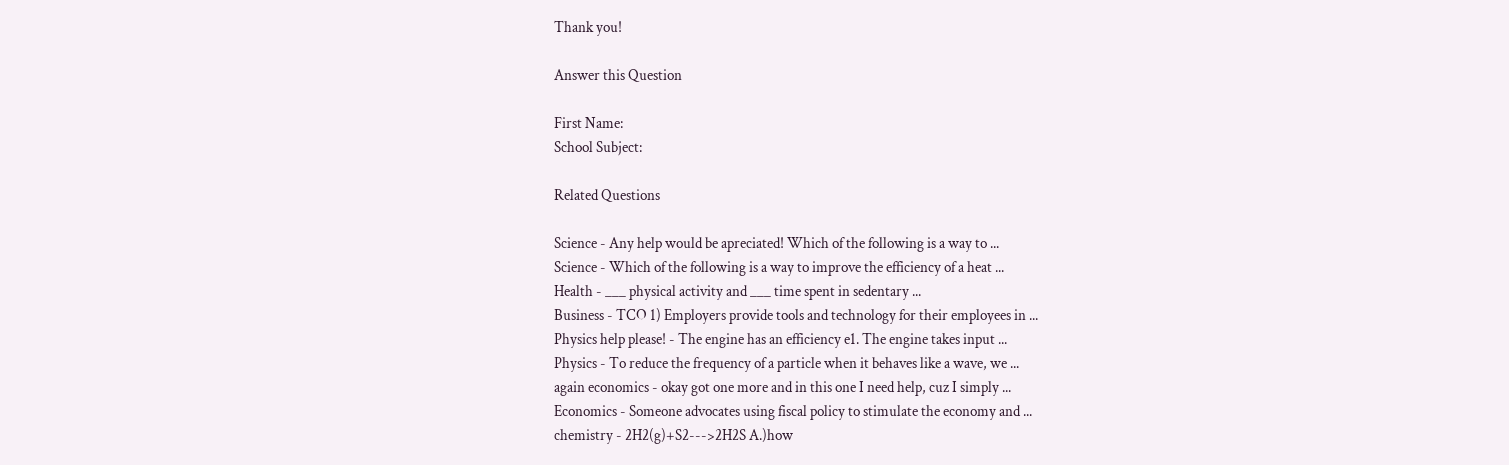Thank you!

Answer this Question

First Name:
School Subject:

Related Questions

Science - Any help would be apreciated! Which of the following is a way to ...
Science - Which of the following is a way to improve the efficiency of a heat ...
Health - ___ physical activity and ___ time spent in sedentary ...
Business - TCO 1) Employers provide tools and technology for their employees in ...
Physics help please! - The engine has an efficiency e1. The engine takes input ...
Physics - To reduce the frequency of a particle when it behaves like a wave, we ...
again economics - okay got one more and in this one I need help, cuz I simply ...
Economics - Someone advocates using fiscal policy to stimulate the economy and ...
chemistry - 2H2(g)+S2--->2H2S A.)how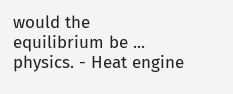would the equilibrium be ...
physics. - Heat engine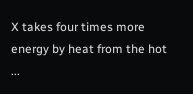X takes four times more energy by heat from the hot ...